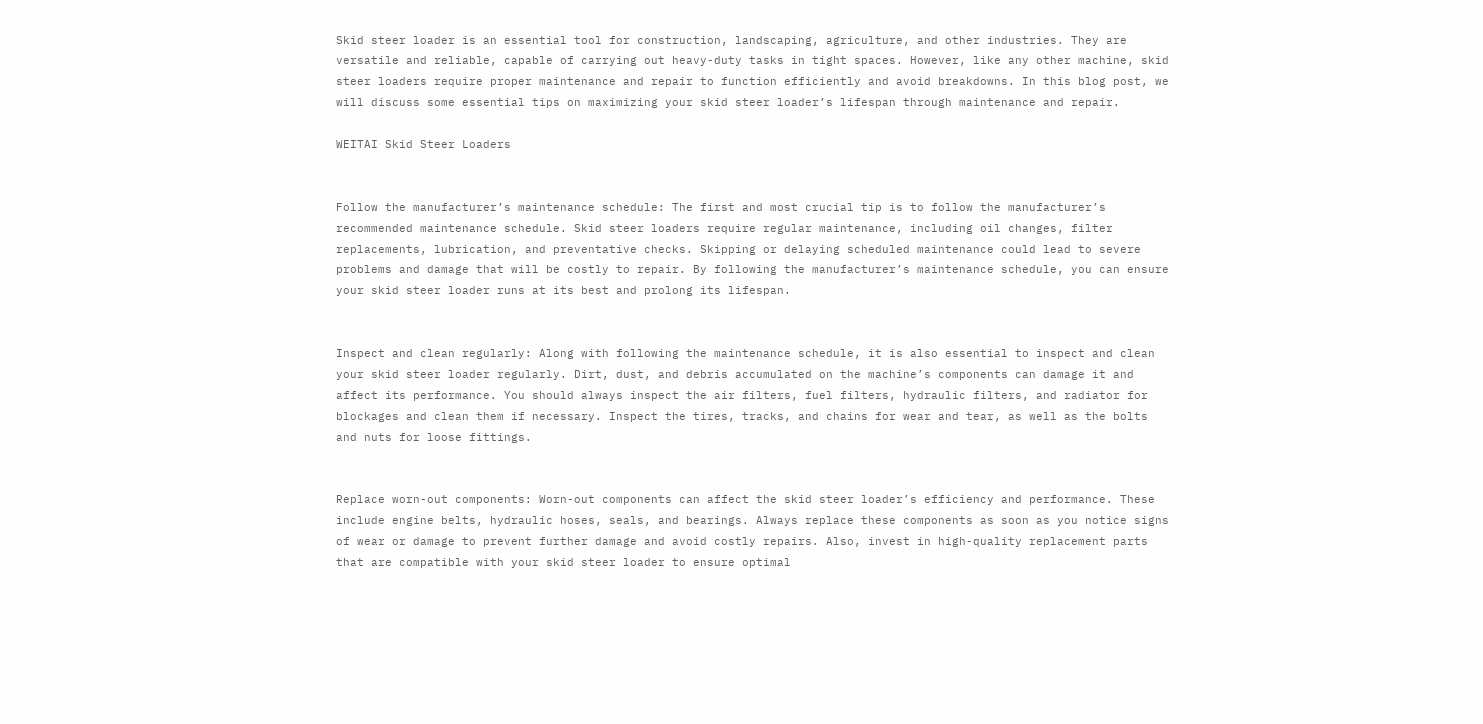Skid steer loader is an essential tool for construction, landscaping, agriculture, and other industries. They are versatile and reliable, capable of carrying out heavy-duty tasks in tight spaces. However, like any other machine, skid steer loaders require proper maintenance and repair to function efficiently and avoid breakdowns. In this blog post, we will discuss some essential tips on maximizing your skid steer loader’s lifespan through maintenance and repair.

WEITAI Skid Steer Loaders


Follow the manufacturer’s maintenance schedule: The first and most crucial tip is to follow the manufacturer’s recommended maintenance schedule. Skid steer loaders require regular maintenance, including oil changes, filter replacements, lubrication, and preventative checks. Skipping or delaying scheduled maintenance could lead to severe problems and damage that will be costly to repair. By following the manufacturer’s maintenance schedule, you can ensure your skid steer loader runs at its best and prolong its lifespan.


Inspect and clean regularly: Along with following the maintenance schedule, it is also essential to inspect and clean your skid steer loader regularly. Dirt, dust, and debris accumulated on the machine’s components can damage it and affect its performance. You should always inspect the air filters, fuel filters, hydraulic filters, and radiator for blockages and clean them if necessary. Inspect the tires, tracks, and chains for wear and tear, as well as the bolts and nuts for loose fittings.


Replace worn-out components: Worn-out components can affect the skid steer loader’s efficiency and performance. These include engine belts, hydraulic hoses, seals, and bearings. Always replace these components as soon as you notice signs of wear or damage to prevent further damage and avoid costly repairs. Also, invest in high-quality replacement parts that are compatible with your skid steer loader to ensure optimal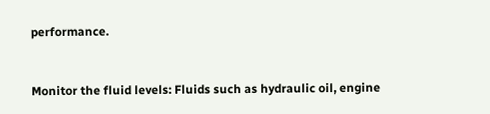performance.


Monitor the fluid levels: Fluids such as hydraulic oil, engine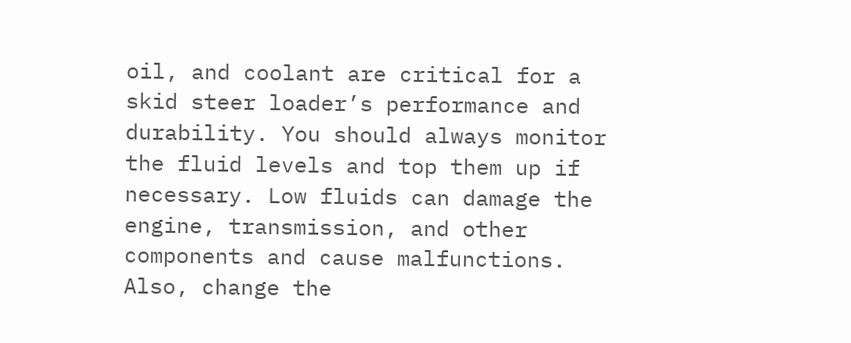oil, and coolant are critical for a skid steer loader’s performance and durability. You should always monitor the fluid levels and top them up if necessary. Low fluids can damage the engine, transmission, and other components and cause malfunctions. Also, change the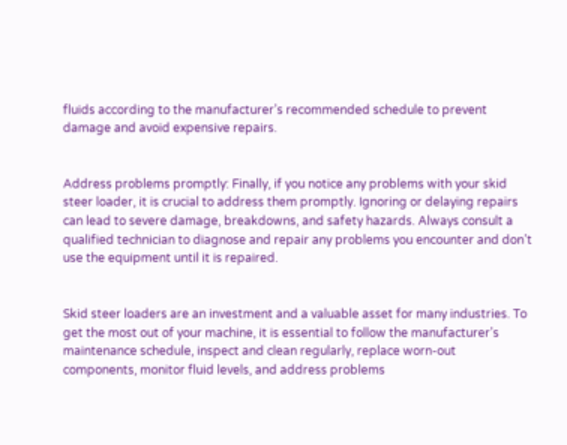fluids according to the manufacturer’s recommended schedule to prevent damage and avoid expensive repairs.


Address problems promptly: Finally, if you notice any problems with your skid steer loader, it is crucial to address them promptly. Ignoring or delaying repairs can lead to severe damage, breakdowns, and safety hazards. Always consult a qualified technician to diagnose and repair any problems you encounter and don’t use the equipment until it is repaired.


Skid steer loaders are an investment and a valuable asset for many industries. To get the most out of your machine, it is essential to follow the manufacturer’s maintenance schedule, inspect and clean regularly, replace worn-out components, monitor fluid levels, and address problems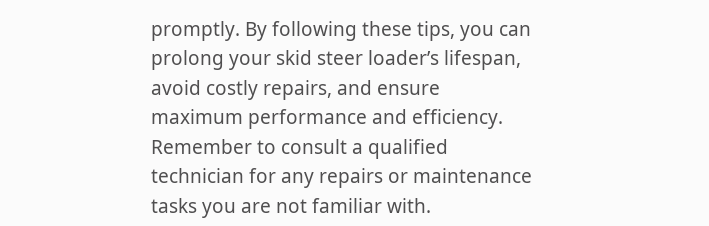promptly. By following these tips, you can prolong your skid steer loader’s lifespan, avoid costly repairs, and ensure maximum performance and efficiency. Remember to consult a qualified technician for any repairs or maintenance tasks you are not familiar with.